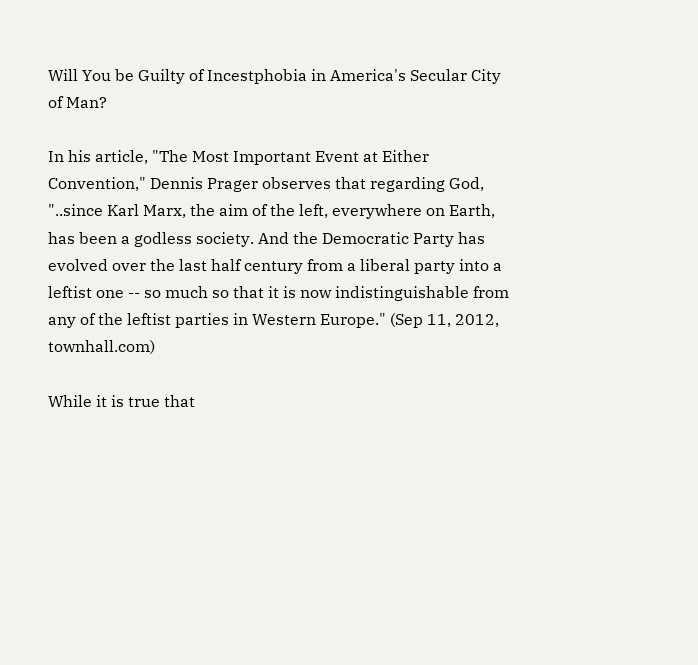Will You be Guilty of Incestphobia in America's Secular City of Man?

In his article, "The Most Important Event at Either Convention," Dennis Prager observes that regarding God, "..since Karl Marx, the aim of the left, everywhere on Earth, has been a godless society. And the Democratic Party has evolved over the last half century from a liberal party into a leftist one -- so much so that it is now indistinguishable from any of the leftist parties in Western Europe." (Sep 11, 2012, townhall.com)

While it is true that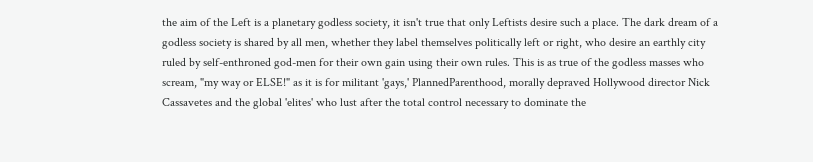the aim of the Left is a planetary godless society, it isn't true that only Leftists desire such a place. The dark dream of a godless society is shared by all men, whether they label themselves politically left or right, who desire an earthly city ruled by self-enthroned god-men for their own gain using their own rules. This is as true of the godless masses who scream, "my way or ELSE!" as it is for militant 'gays,' PlannedParenthood, morally depraved Hollywood director Nick Cassavetes and the global 'elites' who lust after the total control necessary to dominate the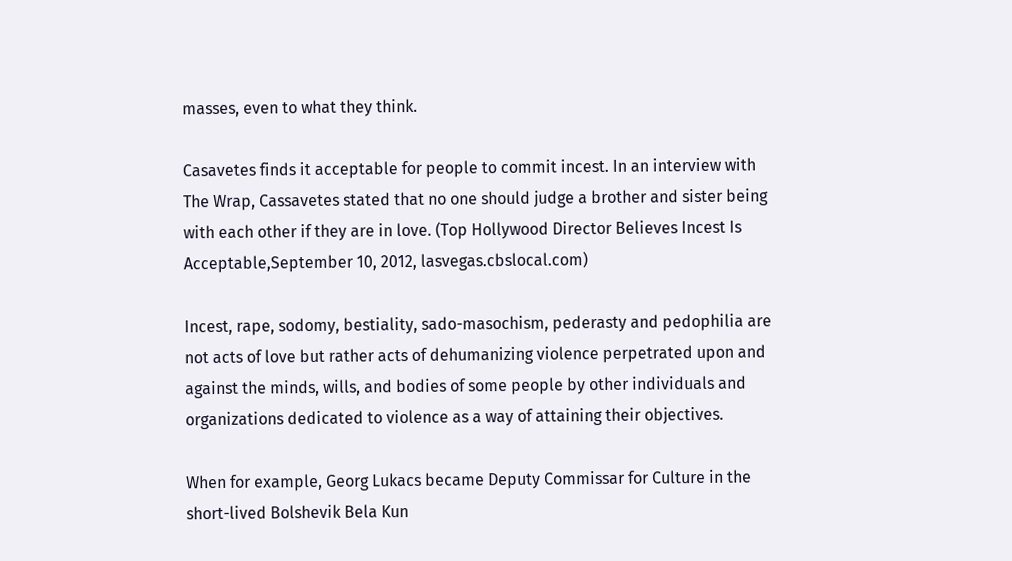masses, even to what they think.

Casavetes finds it acceptable for people to commit incest. In an interview with The Wrap, Cassavetes stated that no one should judge a brother and sister being with each other if they are in love. (Top Hollywood Director Believes Incest Is Acceptable,September 10, 2012, lasvegas.cbslocal.com)

Incest, rape, sodomy, bestiality, sado-masochism, pederasty and pedophilia are not acts of love but rather acts of dehumanizing violence perpetrated upon and against the minds, wills, and bodies of some people by other individuals and organizations dedicated to violence as a way of attaining their objectives.

When for example, Georg Lukacs became Deputy Commissar for Culture in the short-lived Bolshevik Bela Kun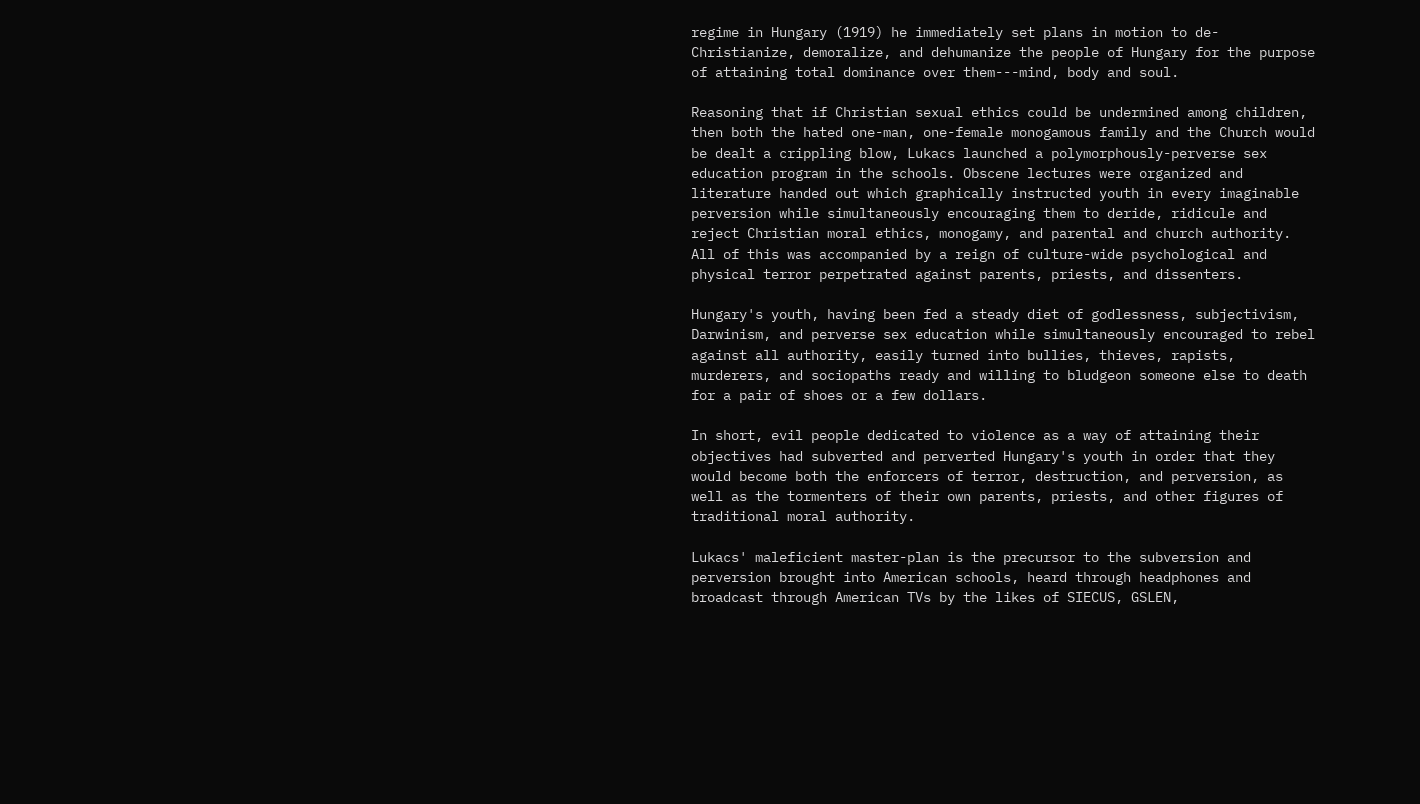regime in Hungary (1919) he immediately set plans in motion to de-Christianize, demoralize, and dehumanize the people of Hungary for the purpose of attaining total dominance over them---mind, body and soul.

Reasoning that if Christian sexual ethics could be undermined among children, then both the hated one-man, one-female monogamous family and the Church would be dealt a crippling blow, Lukacs launched a polymorphously-perverse sex education program in the schools. Obscene lectures were organized and literature handed out which graphically instructed youth in every imaginable perversion while simultaneously encouraging them to deride, ridicule and reject Christian moral ethics, monogamy, and parental and church authority. All of this was accompanied by a reign of culture-wide psychological and physical terror perpetrated against parents, priests, and dissenters.

Hungary's youth, having been fed a steady diet of godlessness, subjectivism, Darwinism, and perverse sex education while simultaneously encouraged to rebel against all authority, easily turned into bullies, thieves, rapists, murderers, and sociopaths ready and willing to bludgeon someone else to death for a pair of shoes or a few dollars.

In short, evil people dedicated to violence as a way of attaining their objectives had subverted and perverted Hungary's youth in order that they would become both the enforcers of terror, destruction, and perversion, as well as the tormenters of their own parents, priests, and other figures of traditional moral authority.

Lukacs' maleficient master-plan is the precursor to the subversion and perversion brought into American schools, heard through headphones and broadcast through American TVs by the likes of SIECUS, GSLEN,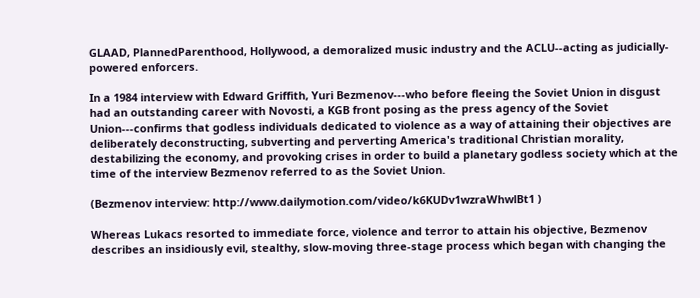GLAAD, PlannedParenthood, Hollywood, a demoralized music industry and the ACLU--acting as judicially-powered enforcers.

In a 1984 interview with Edward Griffith, Yuri Bezmenov---who before fleeing the Soviet Union in disgust had an outstanding career with Novosti, a KGB front posing as the press agency of the Soviet Union---confirms that godless individuals dedicated to violence as a way of attaining their objectives are deliberately deconstructing, subverting and perverting America's traditional Christian morality, destabilizing the economy, and provoking crises in order to build a planetary godless society which at the time of the interview Bezmenov referred to as the Soviet Union.

(Bezmenov interview: http://www.dailymotion.com/video/k6KUDv1wzraWhwlBt1 )

Whereas Lukacs resorted to immediate force, violence and terror to attain his objective, Bezmenov describes an insidiously evil, stealthy, slow-moving three-stage process which began with changing the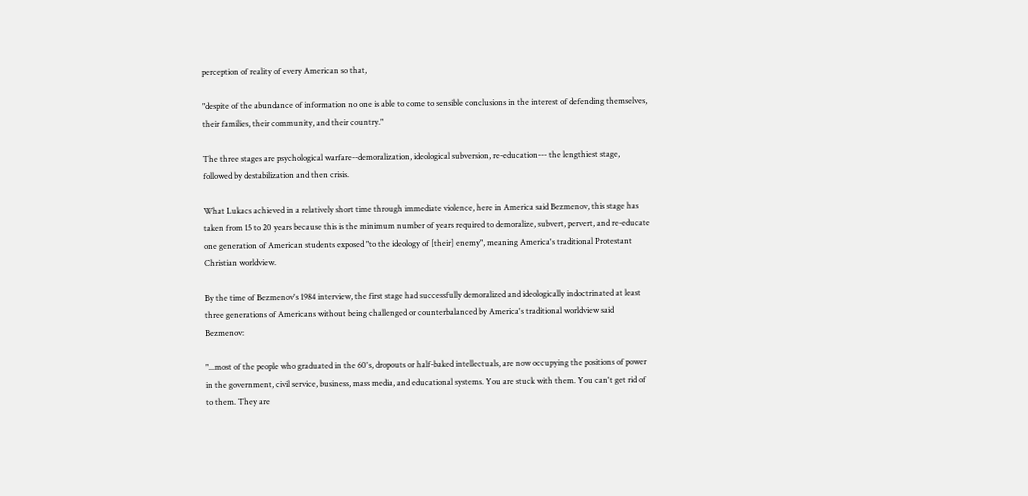perception of reality of every American so that,

"despite of the abundance of information no one is able to come to sensible conclusions in the interest of defending themselves, their families, their community, and their country."

The three stages are psychological warfare--demoralization, ideological subversion, re-education--- the lengthiest stage, followed by destabilization and then crisis.

What Lukacs achieved in a relatively short time through immediate violence, here in America said Bezmenov, this stage has taken from 15 to 20 years because this is the minimum number of years required to demoralize, subvert, pervert, and re-educate one generation of American students exposed "to the ideology of [their] enemy", meaning America's traditional Protestant Christian worldview.

By the time of Bezmenov's 1984 interview, the first stage had successfully demoralized and ideologically indoctrinated at least three generations of Americans without being challenged or counterbalanced by America's traditional worldview said Bezmenov:

"...most of the people who graduated in the 60's, dropouts or half-baked intellectuals, are now occupying the positions of power in the government, civil service, business, mass media, and educational systems. You are stuck with them. You can't get rid of to them. They are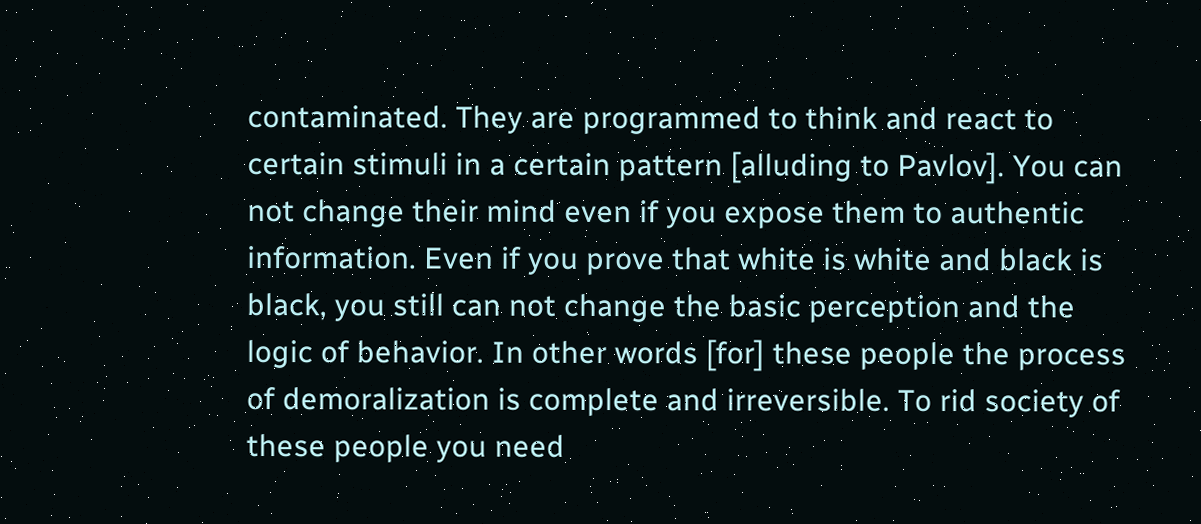contaminated. They are programmed to think and react to certain stimuli in a certain pattern [alluding to Pavlov]. You can not change their mind even if you expose them to authentic information. Even if you prove that white is white and black is black, you still can not change the basic perception and the logic of behavior. In other words [for] these people the process of demoralization is complete and irreversible. To rid society of these people you need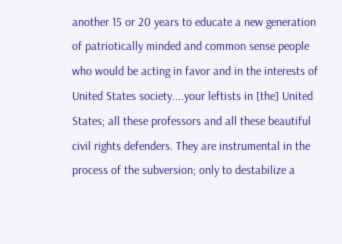another 15 or 20 years to educate a new generation of patriotically minded and common sense people who would be acting in favor and in the interests of United States society....your leftists in [the] United States; all these professors and all these beautiful civil rights defenders. They are instrumental in the process of the subversion; only to destabilize a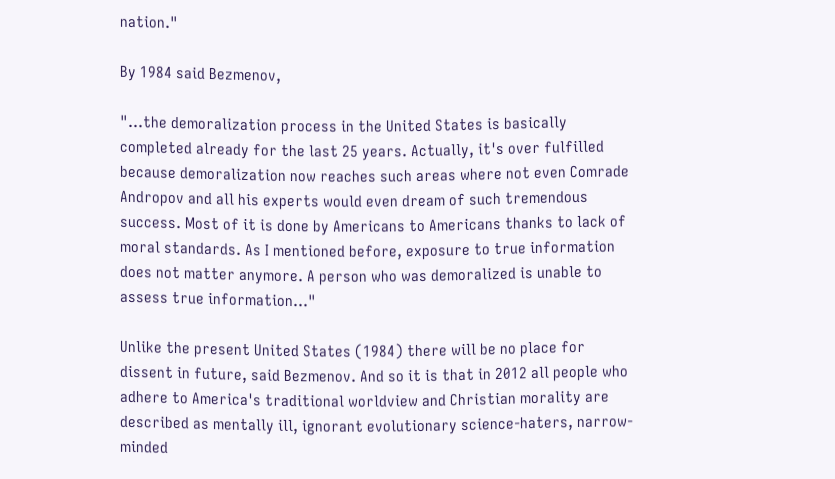nation."

By 1984 said Bezmenov,

"...the demoralization process in the United States is basically completed already for the last 25 years. Actually, it's over fulfilled because demoralization now reaches such areas where not even Comrade Andropov and all his experts would even dream of such tremendous success. Most of it is done by Americans to Americans thanks to lack of moral standards. As I mentioned before, exposure to true information does not matter anymore. A person who was demoralized is unable to assess true information..."

Unlike the present United States (1984) there will be no place for dissent in future, said Bezmenov. And so it is that in 2012 all people who adhere to America's traditional worldview and Christian morality are described as mentally ill, ignorant evolutionary science-haters, narrow-minded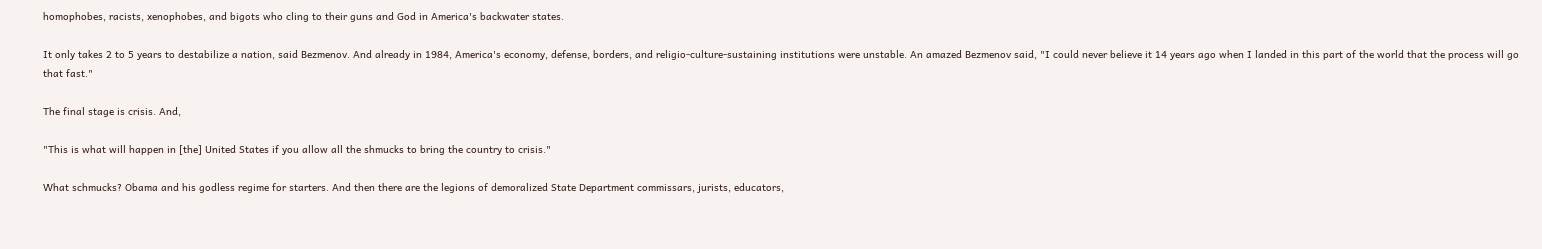homophobes, racists, xenophobes, and bigots who cling to their guns and God in America's backwater states.

It only takes 2 to 5 years to destabilize a nation, said Bezmenov. And already in 1984, America's economy, defense, borders, and religio-culture-sustaining institutions were unstable. An amazed Bezmenov said, "I could never believe it 14 years ago when I landed in this part of the world that the process will go that fast."

The final stage is crisis. And,

"This is what will happen in [the] United States if you allow all the shmucks to bring the country to crisis."

What schmucks? Obama and his godless regime for starters. And then there are the legions of demoralized State Department commissars, jurists, educators,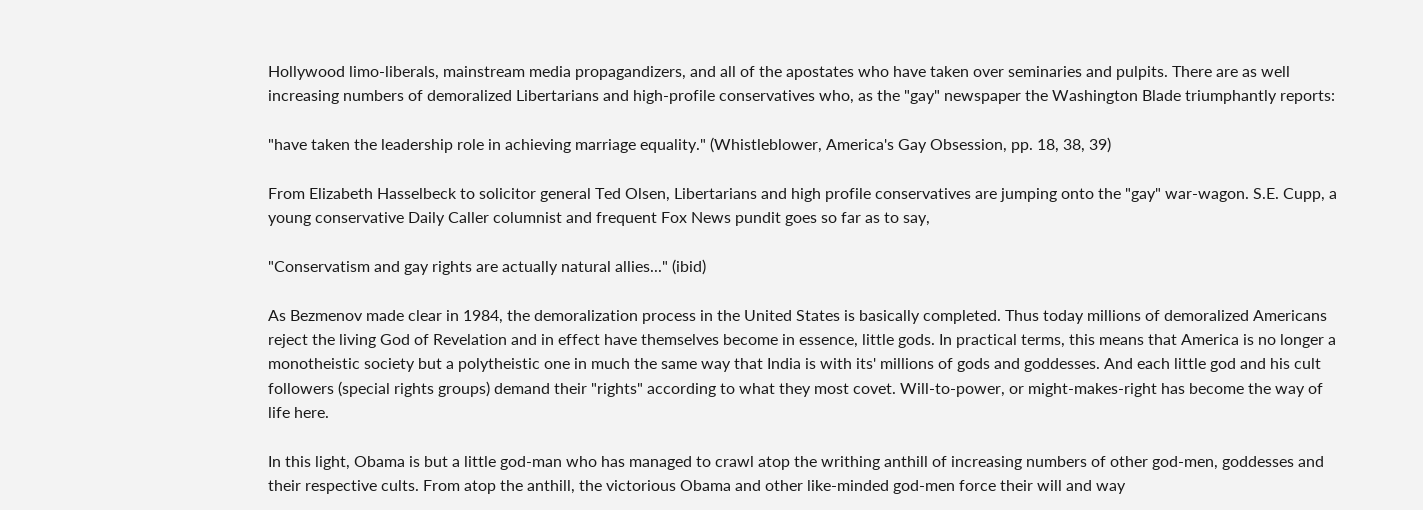Hollywood limo-liberals, mainstream media propagandizers, and all of the apostates who have taken over seminaries and pulpits. There are as well increasing numbers of demoralized Libertarians and high-profile conservatives who, as the "gay" newspaper the Washington Blade triumphantly reports:

"have taken the leadership role in achieving marriage equality." (Whistleblower, America's Gay Obsession, pp. 18, 38, 39)

From Elizabeth Hasselbeck to solicitor general Ted Olsen, Libertarians and high profile conservatives are jumping onto the "gay" war-wagon. S.E. Cupp, a young conservative Daily Caller columnist and frequent Fox News pundit goes so far as to say,

"Conservatism and gay rights are actually natural allies..." (ibid)

As Bezmenov made clear in 1984, the demoralization process in the United States is basically completed. Thus today millions of demoralized Americans reject the living God of Revelation and in effect have themselves become in essence, little gods. In practical terms, this means that America is no longer a monotheistic society but a polytheistic one in much the same way that India is with its' millions of gods and goddesses. And each little god and his cult followers (special rights groups) demand their "rights" according to what they most covet. Will-to-power, or might-makes-right has become the way of life here.

In this light, Obama is but a little god-man who has managed to crawl atop the writhing anthill of increasing numbers of other god-men, goddesses and their respective cults. From atop the anthill, the victorious Obama and other like-minded god-men force their will and way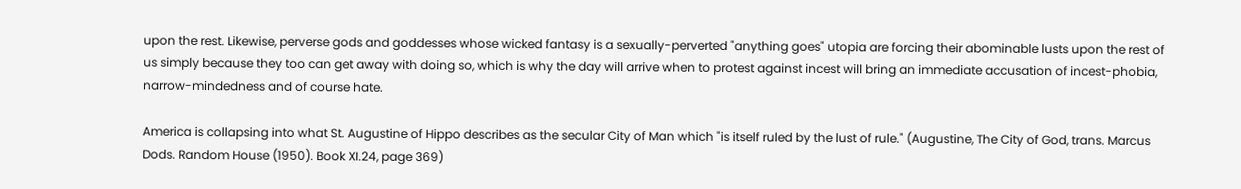upon the rest. Likewise, perverse gods and goddesses whose wicked fantasy is a sexually-perverted "anything goes" utopia are forcing their abominable lusts upon the rest of us simply because they too can get away with doing so, which is why the day will arrive when to protest against incest will bring an immediate accusation of incest-phobia, narrow-mindedness and of course hate.

America is collapsing into what St. Augustine of Hippo describes as the secular City of Man which "is itself ruled by the lust of rule." (Augustine, The City of God, trans. Marcus Dods. Random House (1950). Book XI.24, page 369)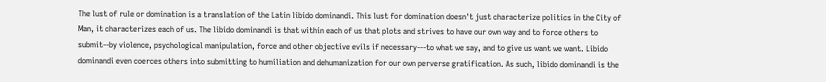The lust of rule or domination is a translation of the Latin libido dominandi. This lust for domination doesn't just characterize politics in the City of Man, it characterizes each of us. The libido dominandi is that within each of us that plots and strives to have our own way and to force others to submit--by violence, psychological manipulation, force and other objective evils if necessary---to what we say, and to give us want we want. Libido dominandi even coerces others into submitting to humiliation and dehumanization for our own perverse gratification. As such, libido dominandi is the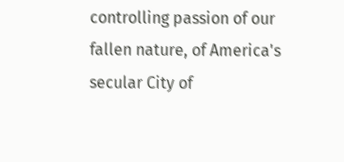controlling passion of our fallen nature, of America's secular City of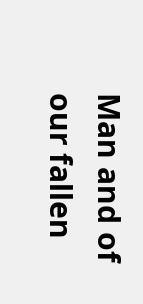Man and of our fallen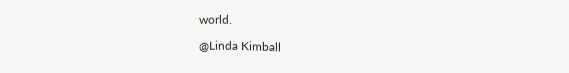world.

@Linda Kimball